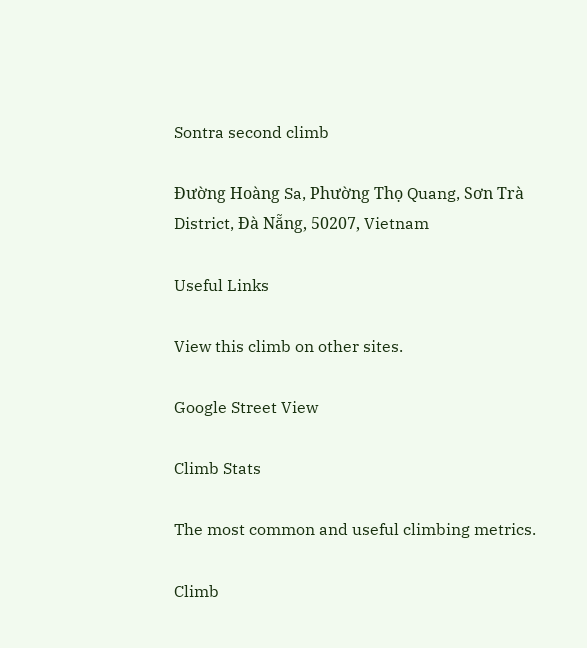Sontra second climb

Đường Hoàng Sa, Phường Thọ Quang, Sơn Trà District, Đà Nẵng, 50207, Vietnam

Useful Links

View this climb on other sites.

Google Street View

Climb Stats

The most common and useful climbing metrics.

Climb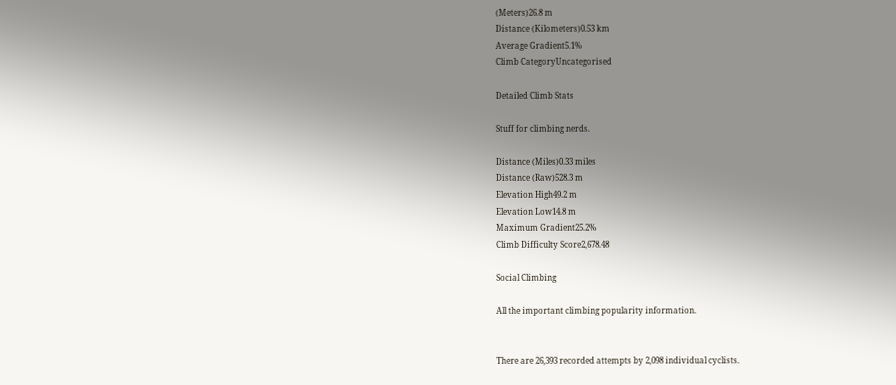(Meters)26.8 m
Distance (Kilometers)0.53 km
Average Gradient5.1%
Climb CategoryUncategorised

Detailed Climb Stats

Stuff for climbing nerds.

Distance (Miles)0.33 miles
Distance (Raw)528.3 m
Elevation High49.2 m
Elevation Low14.8 m
Maximum Gradient25.2%
Climb Difficulty Score2,678.48

Social Climbing

All the important climbing popularity information.


There are 26,393 recorded attempts by 2,098 individual cyclists.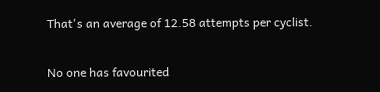That's an average of 12.58 attempts per cyclist.


No one has favourited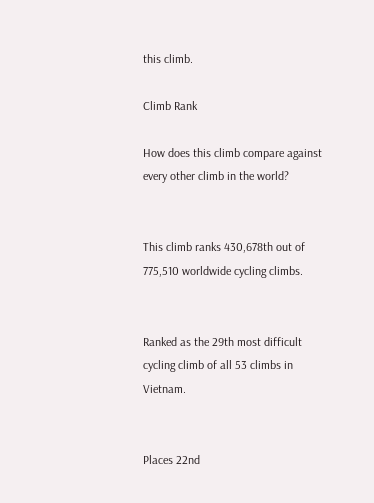this climb.

Climb Rank

How does this climb compare against every other climb in the world?


This climb ranks 430,678th out of 775,510 worldwide cycling climbs.


Ranked as the 29th most difficult cycling climb of all 53 climbs in Vietnam.


Places 22nd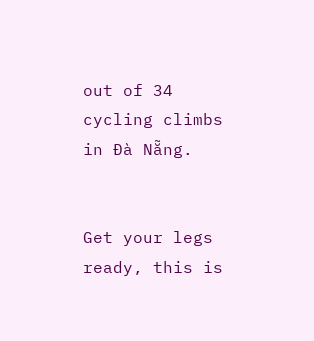out of 34 cycling climbs in Đà Nẵng.


Get your legs ready, this is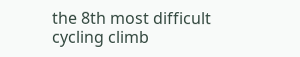the 8th most difficult cycling climb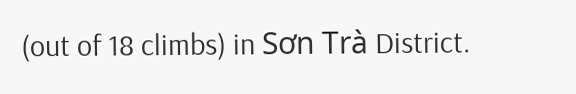(out of 18 climbs) in Sơn Trà District.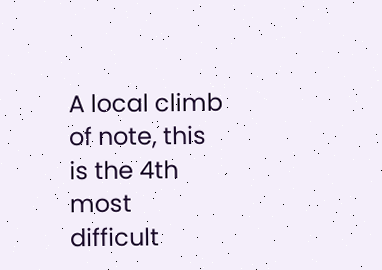A local climb of note, this is the 4th most difficult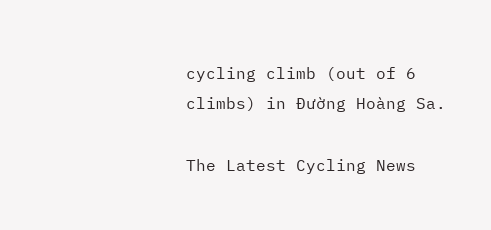cycling climb (out of 6 climbs) in Đường Hoàng Sa.

The Latest Cycling News